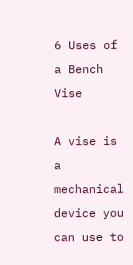6 Uses of a Bench Vise

A vise is a mechanical device you can use to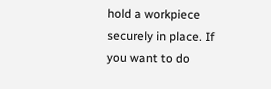hold a workpiece securely in place. If you want to do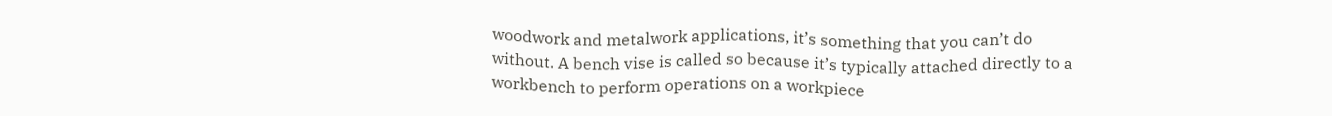woodwork and metalwork applications, it’s something that you can’t do without. A bench vise is called so because it’s typically attached directly to a workbench to perform operations on a workpiece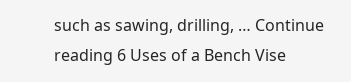such as sawing, drilling, … Continue reading 6 Uses of a Bench Vise